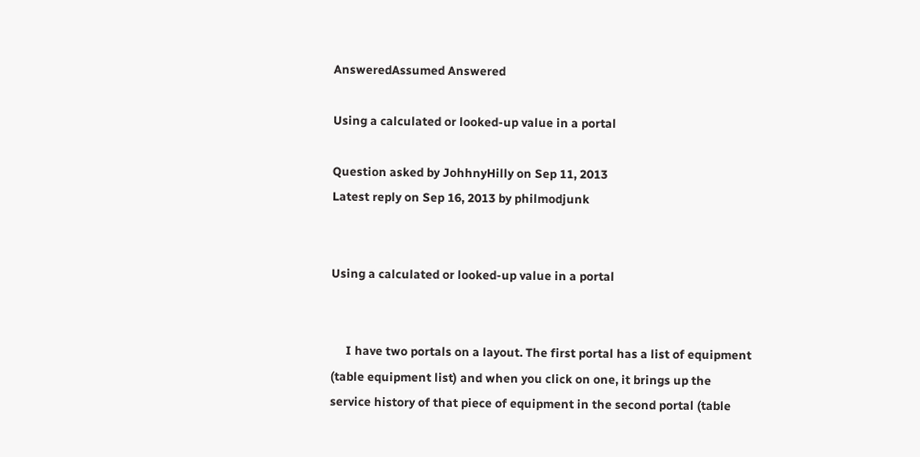AnsweredAssumed Answered

Using a calculated or looked-up value in a portal

Question asked by JohhnyHilly on Sep 11, 2013
Latest reply on Sep 16, 2013 by philmodjunk


Using a calculated or looked-up value in a portal


     I have two portals on a layout. The first portal has a list of equipment (table equipment list) and when you click on one, it brings up the service history of that piece of equipment in the second portal (table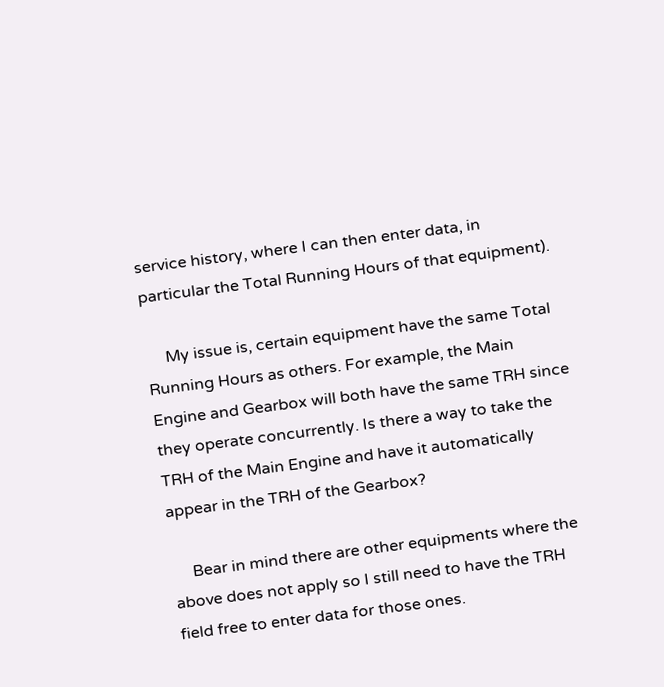service history, where I can then enter data, in particular the Total Running Hours of that equipment).

     My issue is, certain equipment have the same Total Running Hours as others. For example, the Main Engine and Gearbox will both have the same TRH since they operate concurrently. Is there a way to take the TRH of the Main Engine and have it automatically appear in the TRH of the Gearbox?

     Bear in mind there are other equipments where the above does not apply so I still need to have the TRH field free to enter data for those ones.